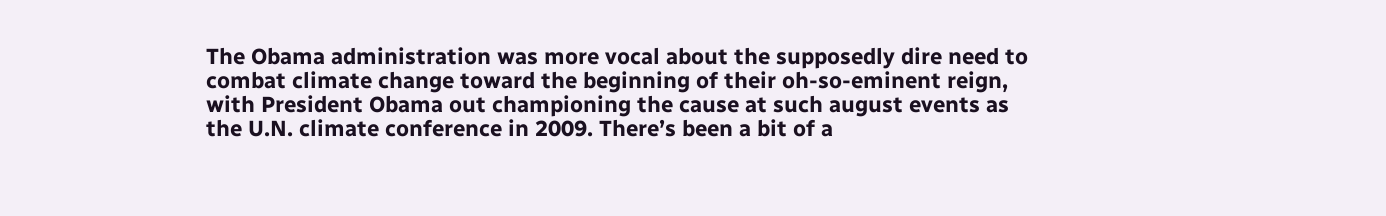The Obama administration was more vocal about the supposedly dire need to combat climate change toward the beginning of their oh-so-eminent reign, with President Obama out championing the cause at such august events as the U.N. climate conference in 2009. There’s been a bit of a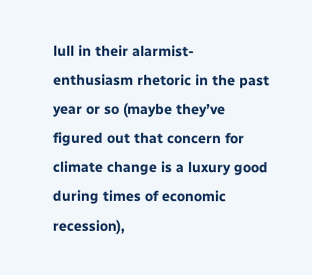lull in their alarmist-enthusiasm rhetoric in the past year or so (maybe they’ve figured out that concern for climate change is a luxury good during times of economic recession),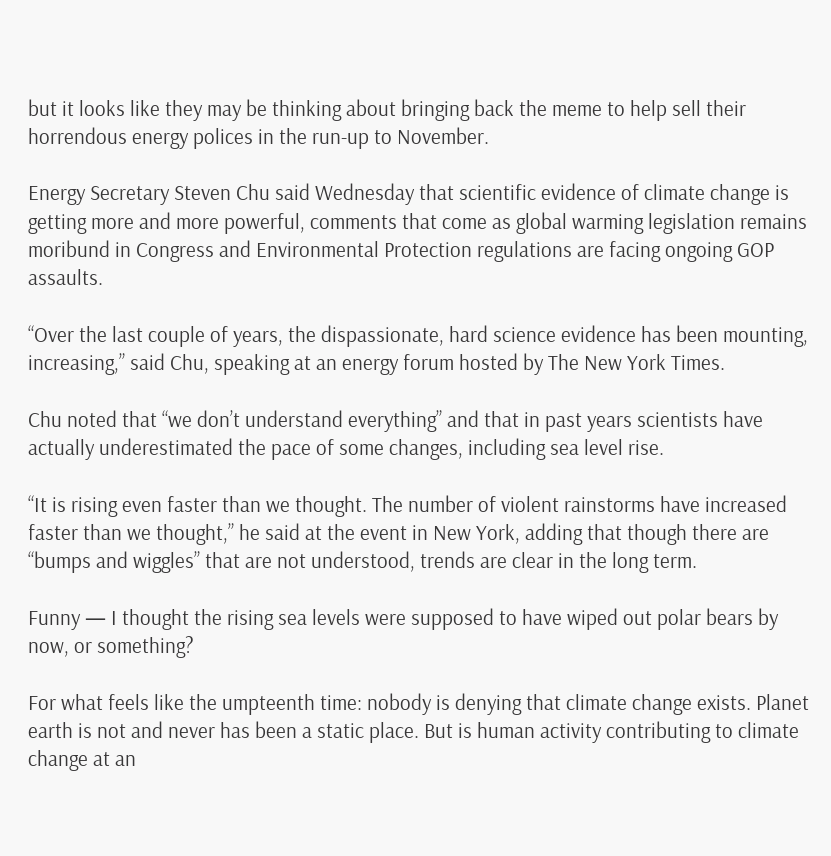but it looks like they may be thinking about bringing back the meme to help sell their horrendous energy polices in the run-up to November.

Energy Secretary Steven Chu said Wednesday that scientific evidence of climate change is getting more and more powerful, comments that come as global warming legislation remains moribund in Congress and Environmental Protection regulations are facing ongoing GOP assaults.

“Over the last couple of years, the dispassionate, hard science evidence has been mounting, increasing,” said Chu, speaking at an energy forum hosted by The New York Times.

Chu noted that “we don’t understand everything” and that in past years scientists have actually underestimated the pace of some changes, including sea level rise.

“It is rising even faster than we thought. The number of violent rainstorms have increased faster than we thought,” he said at the event in New York, adding that though there are “bumps and wiggles” that are not understood, trends are clear in the long term.

Funny — I thought the rising sea levels were supposed to have wiped out polar bears by  now, or something?

For what feels like the umpteenth time: nobody is denying that climate change exists. Planet earth is not and never has been a static place. But is human activity contributing to climate change at an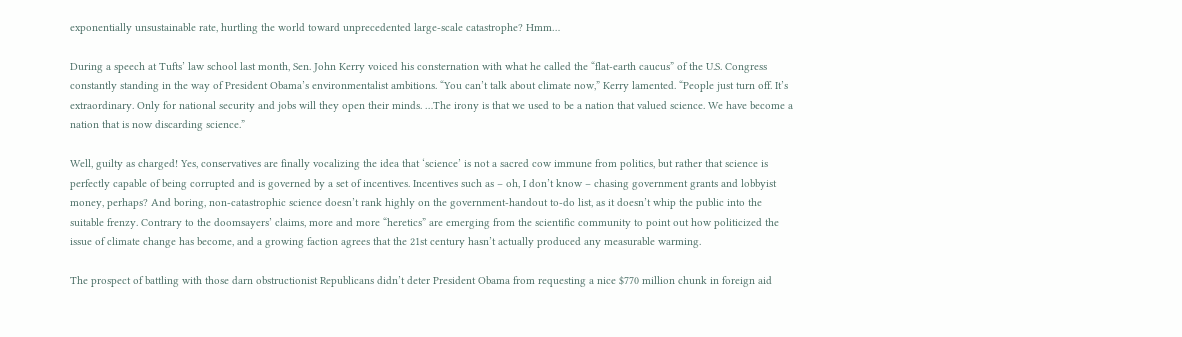exponentially unsustainable rate, hurtling the world toward unprecedented large-scale catastrophe? Hmm…

During a speech at Tufts’ law school last month, Sen. John Kerry voiced his consternation with what he called the “flat-earth caucus” of the U.S. Congress constantly standing in the way of President Obama’s environmentalist ambitions. “You can’t talk about climate now,” Kerry lamented. “People just turn off. It’s extraordinary. Only for national security and jobs will they open their minds. …The irony is that we used to be a nation that valued science. We have become a nation that is now discarding science.”

Well, guilty as charged! Yes, conservatives are finally vocalizing the idea that ‘science’ is not a sacred cow immune from politics, but rather that science is perfectly capable of being corrupted and is governed by a set of incentives. Incentives such as – oh, I don’t know – chasing government grants and lobbyist money, perhaps? And boring, non-catastrophic science doesn’t rank highly on the government-handout to-do list, as it doesn’t whip the public into the suitable frenzy. Contrary to the doomsayers’ claims, more and more “heretics” are emerging from the scientific community to point out how politicized the issue of climate change has become, and a growing faction agrees that the 21st century hasn’t actually produced any measurable warming.

The prospect of battling with those darn obstructionist Republicans didn’t deter President Obama from requesting a nice $770 million chunk in foreign aid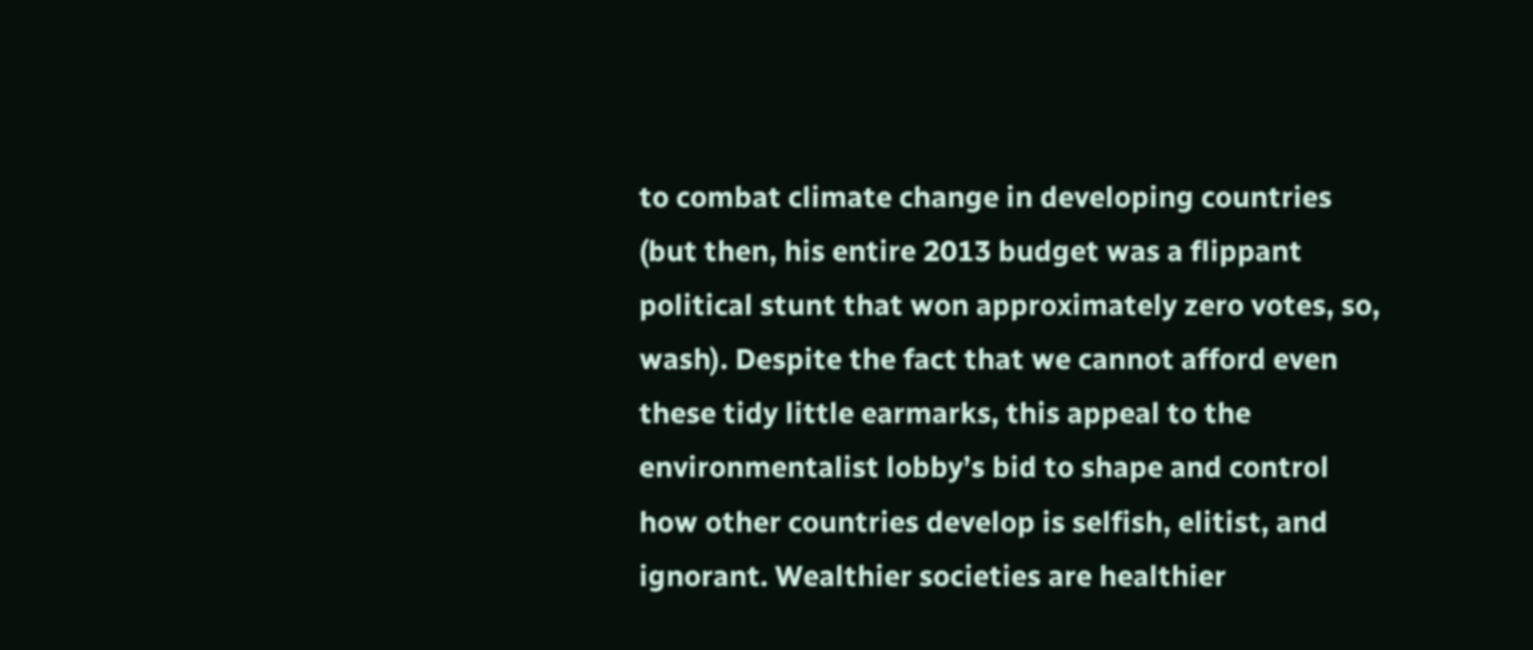to combat climate change in developing countries (but then, his entire 2013 budget was a flippant political stunt that won approximately zero votes, so, wash). Despite the fact that we cannot afford even these tidy little earmarks, this appeal to the environmentalist lobby’s bid to shape and control how other countries develop is selfish, elitist, and ignorant. Wealthier societies are healthier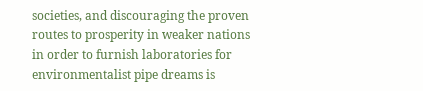societies, and discouraging the proven routes to prosperity in weaker nations in order to furnish laboratories for environmentalist pipe dreams is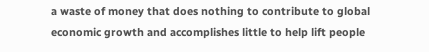a waste of money that does nothing to contribute to global economic growth and accomplishes little to help lift people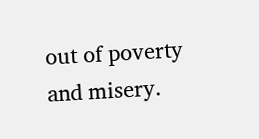out of poverty and misery.